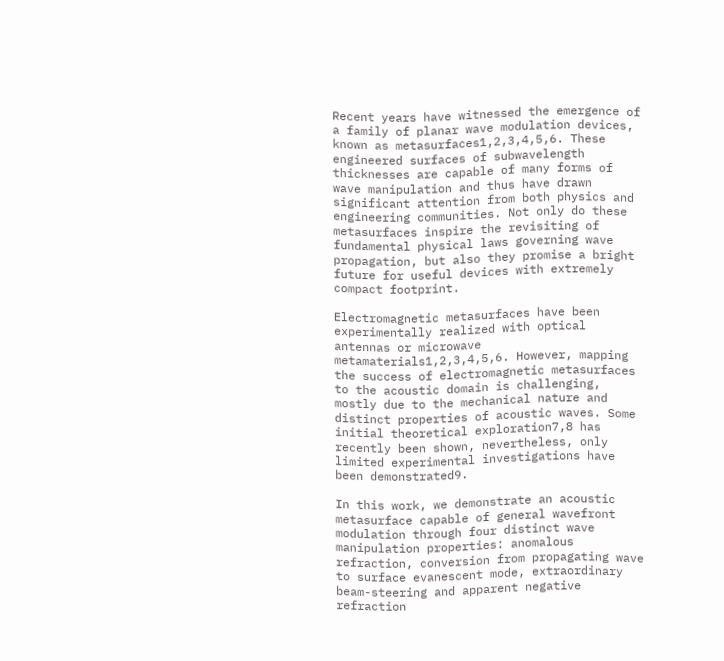Recent years have witnessed the emergence of a family of planar wave modulation devices, known as metasurfaces1,2,3,4,5,6. These engineered surfaces of subwavelength thicknesses are capable of many forms of wave manipulation and thus have drawn significant attention from both physics and engineering communities. Not only do these metasurfaces inspire the revisiting of fundamental physical laws governing wave propagation, but also they promise a bright future for useful devices with extremely compact footprint.

Electromagnetic metasurfaces have been experimentally realized with optical antennas or microwave metamaterials1,2,3,4,5,6. However, mapping the success of electromagnetic metasurfaces to the acoustic domain is challenging, mostly due to the mechanical nature and distinct properties of acoustic waves. Some initial theoretical exploration7,8 has recently been shown, nevertheless, only limited experimental investigations have been demonstrated9.

In this work, we demonstrate an acoustic metasurface capable of general wavefront modulation through four distinct wave manipulation properties: anomalous refraction, conversion from propagating wave to surface evanescent mode, extraordinary beam-steering and apparent negative refraction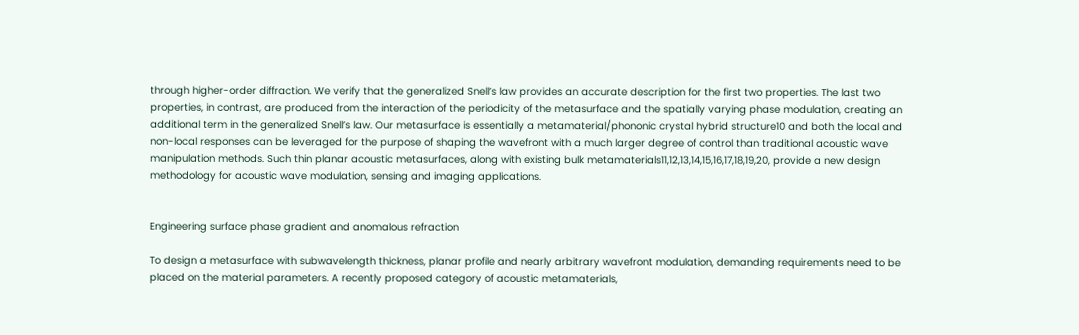through higher-order diffraction. We verify that the generalized Snell’s law provides an accurate description for the first two properties. The last two properties, in contrast, are produced from the interaction of the periodicity of the metasurface and the spatially varying phase modulation, creating an additional term in the generalized Snell’s law. Our metasurface is essentially a metamaterial/phononic crystal hybrid structure10 and both the local and non-local responses can be leveraged for the purpose of shaping the wavefront with a much larger degree of control than traditional acoustic wave manipulation methods. Such thin planar acoustic metasurfaces, along with existing bulk metamaterials11,12,13,14,15,16,17,18,19,20, provide a new design methodology for acoustic wave modulation, sensing and imaging applications.


Engineering surface phase gradient and anomalous refraction

To design a metasurface with subwavelength thickness, planar profile and nearly arbitrary wavefront modulation, demanding requirements need to be placed on the material parameters. A recently proposed category of acoustic metamaterials,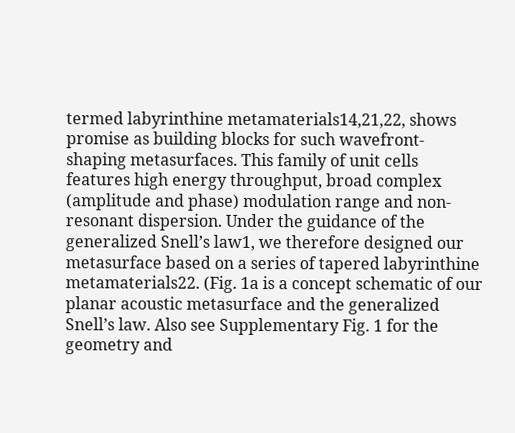termed labyrinthine metamaterials14,21,22, shows promise as building blocks for such wavefront-shaping metasurfaces. This family of unit cells features high energy throughput, broad complex (amplitude and phase) modulation range and non-resonant dispersion. Under the guidance of the generalized Snell’s law1, we therefore designed our metasurface based on a series of tapered labyrinthine metamaterials22. (Fig. 1a is a concept schematic of our planar acoustic metasurface and the generalized Snell’s law. Also see Supplementary Fig. 1 for the geometry and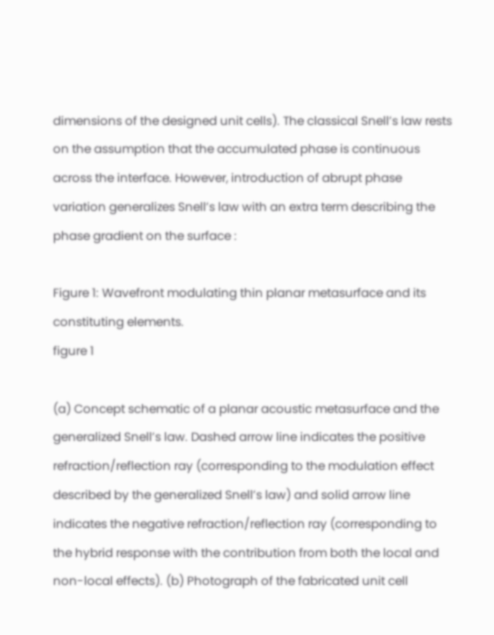dimensions of the designed unit cells). The classical Snell’s law rests on the assumption that the accumulated phase is continuous across the interface. However, introduction of abrupt phase variation generalizes Snell’s law with an extra term describing the phase gradient on the surface :

Figure 1: Wavefront modulating thin planar metasurface and its constituting elements.
figure 1

(a) Concept schematic of a planar acoustic metasurface and the generalized Snell’s law. Dashed arrow line indicates the positive refraction/reflection ray (corresponding to the modulation effect described by the generalized Snell’s law) and solid arrow line indicates the negative refraction/reflection ray (corresponding to the hybrid response with the contribution from both the local and non-local effects). (b) Photograph of the fabricated unit cell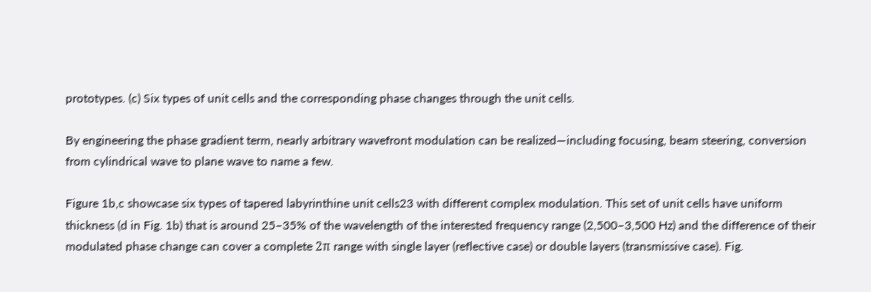prototypes. (c) Six types of unit cells and the corresponding phase changes through the unit cells.

By engineering the phase gradient term, nearly arbitrary wavefront modulation can be realized—including focusing, beam steering, conversion from cylindrical wave to plane wave to name a few.

Figure 1b,c showcase six types of tapered labyrinthine unit cells23 with different complex modulation. This set of unit cells have uniform thickness (d in Fig. 1b) that is around 25–35% of the wavelength of the interested frequency range (2,500–3,500 Hz) and the difference of their modulated phase change can cover a complete 2π range with single layer (reflective case) or double layers (transmissive case). Fig.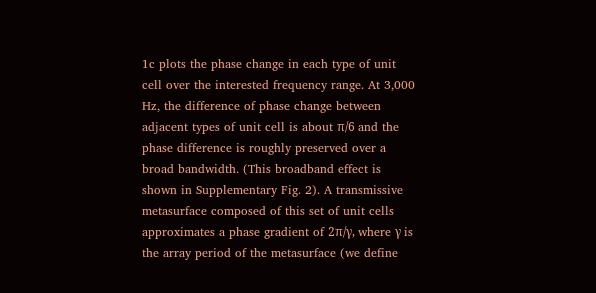1c plots the phase change in each type of unit cell over the interested frequency range. At 3,000 Hz, the difference of phase change between adjacent types of unit cell is about π/6 and the phase difference is roughly preserved over a broad bandwidth. (This broadband effect is shown in Supplementary Fig. 2). A transmissive metasurface composed of this set of unit cells approximates a phase gradient of 2π/γ, where γ is the array period of the metasurface (we define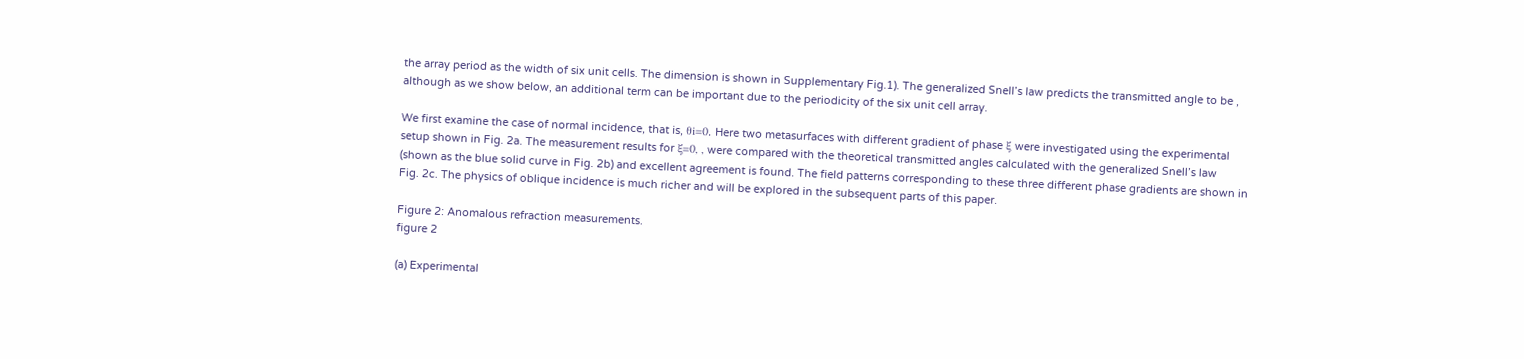the array period as the width of six unit cells. The dimension is shown in Supplementary Fig.1). The generalized Snell’s law predicts the transmitted angle to be , although as we show below, an additional term can be important due to the periodicity of the six unit cell array.

We first examine the case of normal incidence, that is, θi=0. Here two metasurfaces with different gradient of phase ξ were investigated using the experimental setup shown in Fig. 2a. The measurement results for ξ=0, , were compared with the theoretical transmitted angles calculated with the generalized Snell’s law (shown as the blue solid curve in Fig. 2b) and excellent agreement is found. The field patterns corresponding to these three different phase gradients are shown in Fig. 2c. The physics of oblique incidence is much richer and will be explored in the subsequent parts of this paper.

Figure 2: Anomalous refraction measurements.
figure 2

(a) Experimental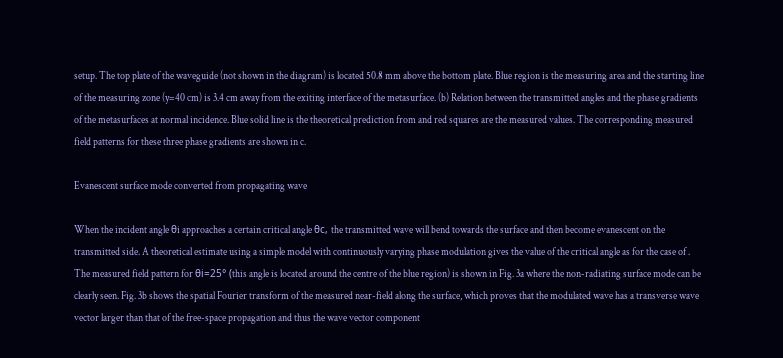setup. The top plate of the waveguide (not shown in the diagram) is located 50.8 mm above the bottom plate. Blue region is the measuring area and the starting line of the measuring zone (y=40 cm) is 3.4 cm away from the exiting interface of the metasurface. (b) Relation between the transmitted angles and the phase gradients of the metasurfaces at normal incidence. Blue solid line is the theoretical prediction from and red squares are the measured values. The corresponding measured field patterns for these three phase gradients are shown in c.

Evanescent surface mode converted from propagating wave

When the incident angle θi approaches a certain critical angle θc, the transmitted wave will bend towards the surface and then become evanescent on the transmitted side. A theoretical estimate using a simple model with continuously varying phase modulation gives the value of the critical angle as for the case of . The measured field pattern for θi=25° (this angle is located around the centre of the blue region) is shown in Fig. 3a where the non-radiating surface mode can be clearly seen. Fig. 3b shows the spatial Fourier transform of the measured near-field along the surface, which proves that the modulated wave has a transverse wave vector larger than that of the free-space propagation and thus the wave vector component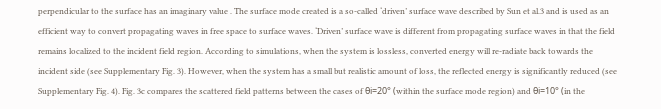perpendicular to the surface has an imaginary value . The surface mode created is a so-called ‘driven’ surface wave described by Sun et al.3 and is used as an efficient way to convert propagating waves in free space to surface waves. ‘Driven’ surface wave is different from propagating surface waves in that the field remains localized to the incident field region. According to simulations, when the system is lossless, converted energy will re-radiate back towards the incident side (see Supplementary Fig. 3). However, when the system has a small but realistic amount of loss, the reflected energy is significantly reduced (see Supplementary Fig. 4). Fig. 3c compares the scattered field patterns between the cases of θi=20° (within the surface mode region) and θi=10° (in the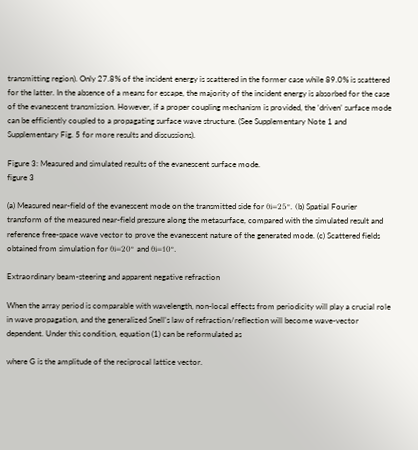transmitting region). Only 27.8% of the incident energy is scattered in the former case while 89.0% is scattered for the latter. In the absence of a means for escape, the majority of the incident energy is absorbed for the case of the evanescent transmission. However, if a proper coupling mechanism is provided, the ‘driven’ surface mode can be efficiently coupled to a propagating surface wave structure. (See Supplementary Note 1 and Supplementary Fig. 5 for more results and discussions).

Figure 3: Measured and simulated results of the evanescent surface mode.
figure 3

(a) Measured near-field of the evanescent mode on the transmitted side for θi=25°. (b) Spatial Fourier transform of the measured near-field pressure along the metasurface, compared with the simulated result and reference free-space wave vector to prove the evanescent nature of the generated mode. (c) Scattered fields obtained from simulation for θi=20° and θi=10°.

Extraordinary beam-steering and apparent negative refraction

When the array period is comparable with wavelength, non-local effects from periodicity will play a crucial role in wave propagation, and the generalized Snell’s law of refraction/reflection will become wave-vector dependent. Under this condition, equation (1) can be reformulated as

where G is the amplitude of the reciprocal lattice vector.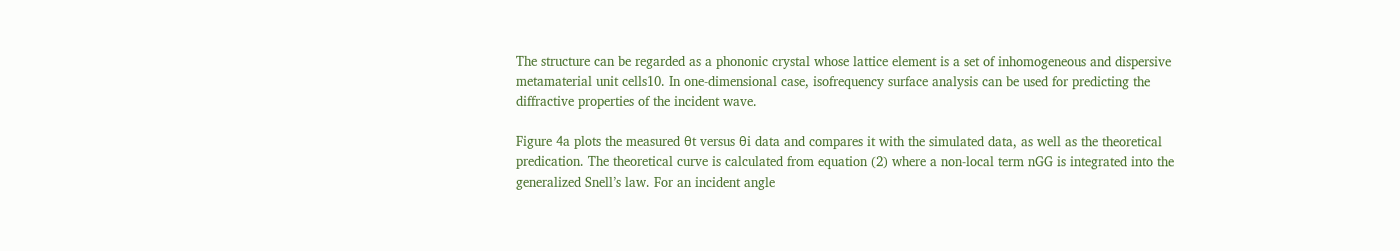The structure can be regarded as a phononic crystal whose lattice element is a set of inhomogeneous and dispersive metamaterial unit cells10. In one-dimensional case, isofrequency surface analysis can be used for predicting the diffractive properties of the incident wave.

Figure 4a plots the measured θt versus θi data and compares it with the simulated data, as well as the theoretical predication. The theoretical curve is calculated from equation (2) where a non-local term nGG is integrated into the generalized Snell’s law. For an incident angle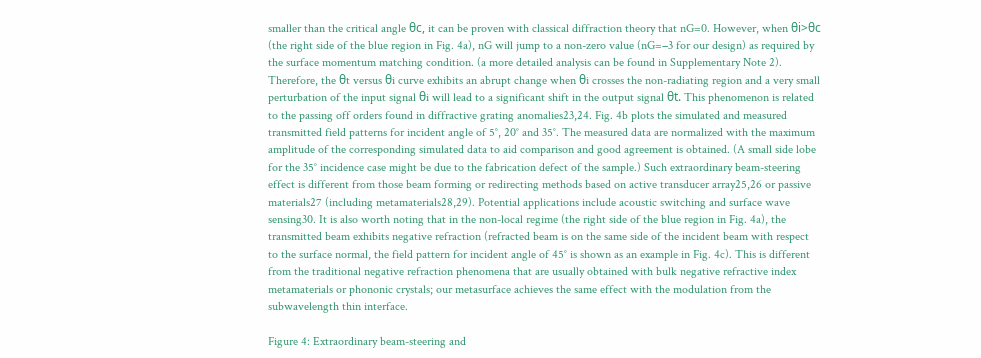smaller than the critical angle θc, it can be proven with classical diffraction theory that nG=0. However, when θi>θc (the right side of the blue region in Fig. 4a), nG will jump to a non-zero value (nG=−3 for our design) as required by the surface momentum matching condition. (a more detailed analysis can be found in Supplementary Note 2). Therefore, the θt versus θi curve exhibits an abrupt change when θi crosses the non-radiating region and a very small perturbation of the input signal θi will lead to a significant shift in the output signal θt. This phenomenon is related to the passing off orders found in diffractive grating anomalies23,24. Fig. 4b plots the simulated and measured transmitted field patterns for incident angle of 5°, 20° and 35°. The measured data are normalized with the maximum amplitude of the corresponding simulated data to aid comparison and good agreement is obtained. (A small side lobe for the 35° incidence case might be due to the fabrication defect of the sample.) Such extraordinary beam-steering effect is different from those beam forming or redirecting methods based on active transducer array25,26 or passive materials27 (including metamaterials28,29). Potential applications include acoustic switching and surface wave sensing30. It is also worth noting that in the non-local regime (the right side of the blue region in Fig. 4a), the transmitted beam exhibits negative refraction (refracted beam is on the same side of the incident beam with respect to the surface normal, the field pattern for incident angle of 45° is shown as an example in Fig. 4c). This is different from the traditional negative refraction phenomena that are usually obtained with bulk negative refractive index metamaterials or phononic crystals; our metasurface achieves the same effect with the modulation from the subwavelength thin interface.

Figure 4: Extraordinary beam-steering and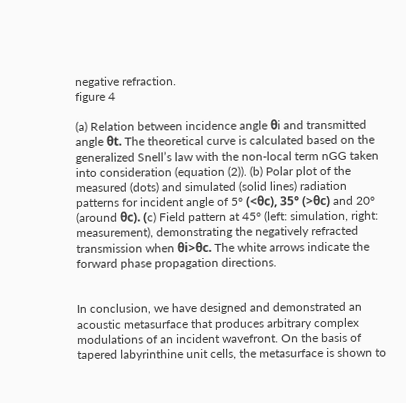negative refraction.
figure 4

(a) Relation between incidence angle θi and transmitted angle θt. The theoretical curve is calculated based on the generalized Snell’s law with the non-local term nGG taken into consideration (equation (2)). (b) Polar plot of the measured (dots) and simulated (solid lines) radiation patterns for incident angle of 5° (<θc), 35° (>θc) and 20° (around θc). (c) Field pattern at 45° (left: simulation, right: measurement), demonstrating the negatively refracted transmission when θi>θc. The white arrows indicate the forward phase propagation directions.


In conclusion, we have designed and demonstrated an acoustic metasurface that produces arbitrary complex modulations of an incident wavefront. On the basis of tapered labyrinthine unit cells, the metasurface is shown to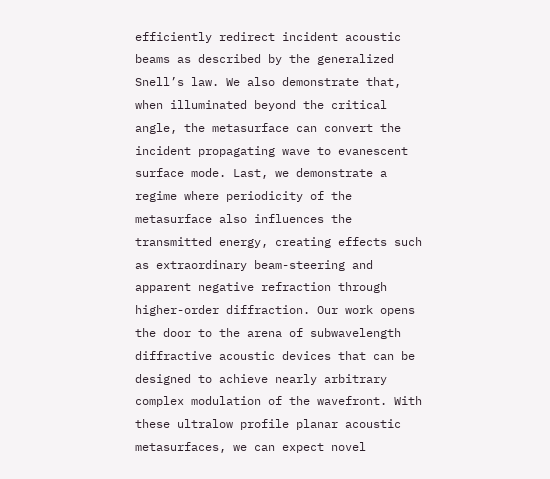efficiently redirect incident acoustic beams as described by the generalized Snell’s law. We also demonstrate that, when illuminated beyond the critical angle, the metasurface can convert the incident propagating wave to evanescent surface mode. Last, we demonstrate a regime where periodicity of the metasurface also influences the transmitted energy, creating effects such as extraordinary beam-steering and apparent negative refraction through higher-order diffraction. Our work opens the door to the arena of subwavelength diffractive acoustic devices that can be designed to achieve nearly arbitrary complex modulation of the wavefront. With these ultralow profile planar acoustic metasurfaces, we can expect novel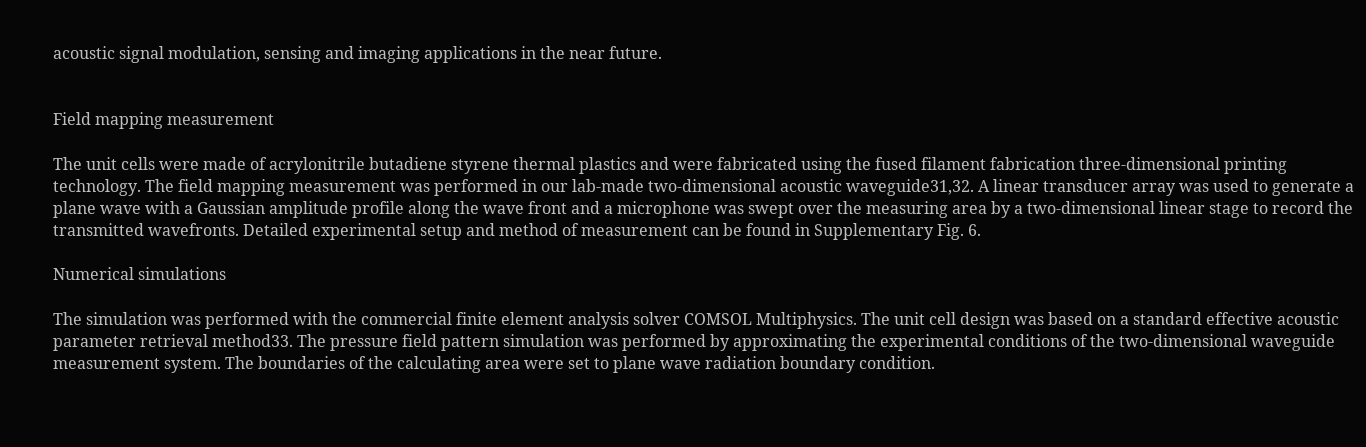acoustic signal modulation, sensing and imaging applications in the near future.


Field mapping measurement

The unit cells were made of acrylonitrile butadiene styrene thermal plastics and were fabricated using the fused filament fabrication three-dimensional printing technology. The field mapping measurement was performed in our lab-made two-dimensional acoustic waveguide31,32. A linear transducer array was used to generate a plane wave with a Gaussian amplitude profile along the wave front and a microphone was swept over the measuring area by a two-dimensional linear stage to record the transmitted wavefronts. Detailed experimental setup and method of measurement can be found in Supplementary Fig. 6.

Numerical simulations

The simulation was performed with the commercial finite element analysis solver COMSOL Multiphysics. The unit cell design was based on a standard effective acoustic parameter retrieval method33. The pressure field pattern simulation was performed by approximating the experimental conditions of the two-dimensional waveguide measurement system. The boundaries of the calculating area were set to plane wave radiation boundary condition.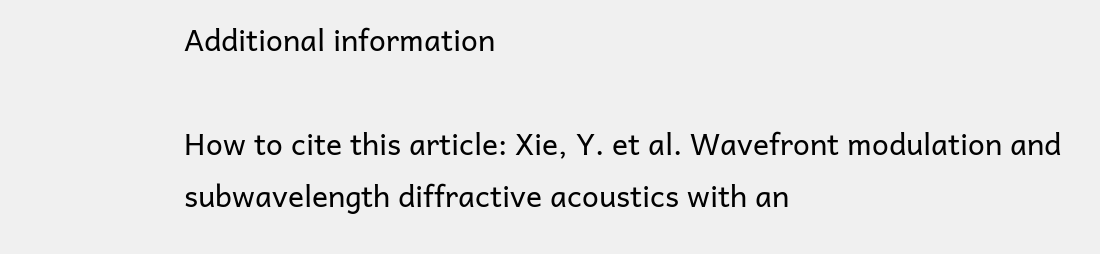Additional information

How to cite this article: Xie, Y. et al. Wavefront modulation and subwavelength diffractive acoustics with an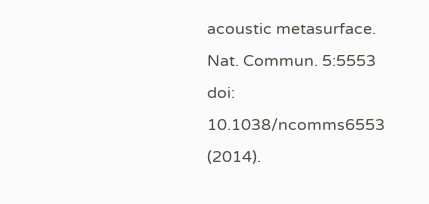acoustic metasurface. Nat. Commun. 5:5553 doi: 10.1038/ncomms6553 (2014).